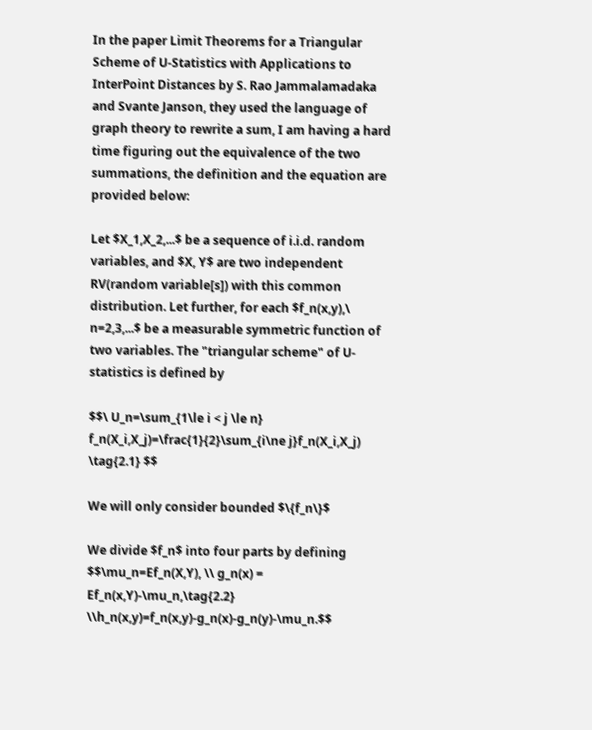In the paper Limit Theorems for a Triangular Scheme of U-Statistics with Applications to InterPoint Distances by S. Rao Jammalamadaka and Svante Janson, they used the language of graph theory to rewrite a sum, I am having a hard time figuring out the equivalence of the two summations, the definition and the equation are provided below:

Let $X_1,X_2,...$ be a sequence of i.i.d. random variables, and $X, Y$ are two independent RV(random variable[s]) with this common distribution. Let further, for each $f_n(x,y),\ n=2,3,...$ be a measurable symmetric function of two variables. The "triangular scheme" of U-statistics is defined by

$$\ U_n=\sum_{1\le i < j \le n} f_n(X_i,X_j)=\frac{1}{2}\sum_{i\ne j}f_n(X_i,X_j) \tag{2.1} $$

We will only consider bounded $\{f_n\}$

We divide $f_n$ into four parts by defining $$\mu_n=Ef_n(X,Y), \\ g_n(x) = Ef_n(x,Y)-\mu_n,\tag{2.2} \\h_n(x,y)=f_n(x,y)-g_n(x)-g_n(y)-\mu_n.$$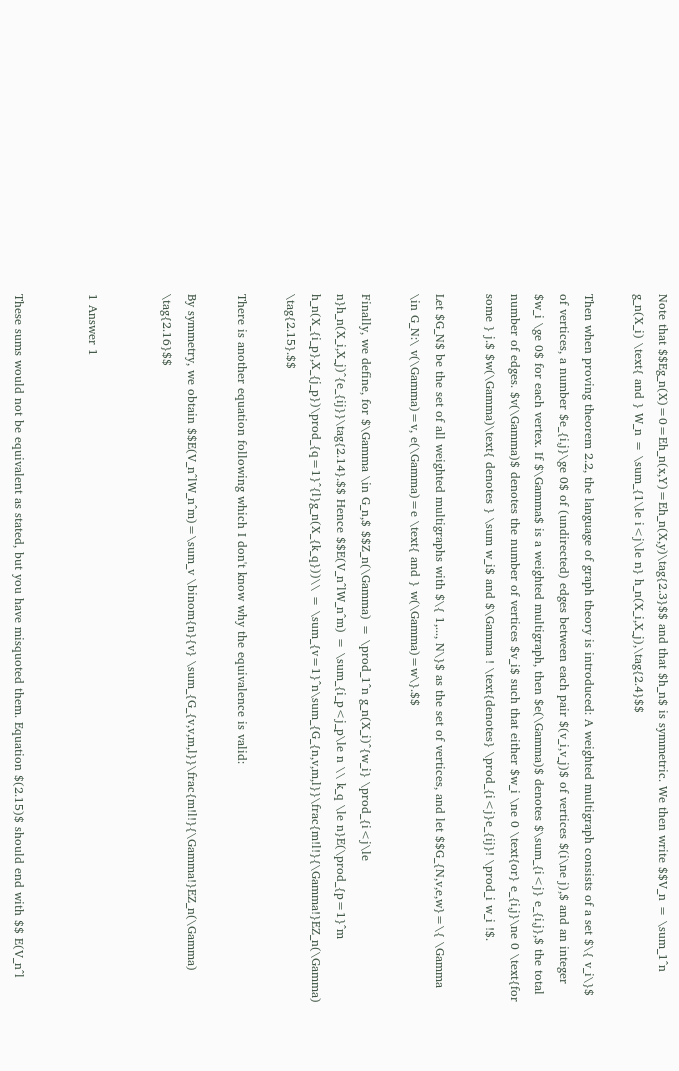Note that $$Eg_n(X)=0=Eh_n(x,Y)=Eh_n(X,y)\tag{2.3}$$ and that $h_n$ is symmetric. We then write $$V_n = \sum_1^n g_n(X_i) \text{ and } W_n = \sum_{1\le i<j\le n} h_n(X_i,X_j),\tag{2.4}$$

Then when proving theorem 2.2, the language of graph theory is introduced: A weighted multigraph consists of a set $\{ v_i\}$ of vertices, a number $e_{i,j}\ge 0$ of (undirected) edges between each pair $(v_i,v_j)$ of vertices $(i\ne j),$ and an integer $w_i \ge 0$ for each vertex. If $\Gamma$ is a weighted multigraph, then $e(\Gamma)$ denotes $\sum_{i<j} e_{i,j},$ the total number of edges. $v(\Gamma)$ denotes the number of vertices $v_i$ such that either $w_i \ne 0 \text{or} e_{i,j}\ne 0 \text{for some } j.$ $w(\Gamma)\text{ denotes } \sum w_i$ and $\Gamma ! \text{denotes} \prod_{i<j}e_{ij}! \prod_i w_i !$.

Let $G_N$ be the set of all weighted multigraphs with $\{ 1,..., N\}$ as the set of vertices, and let $$G_{N,v,e,w}=\{ \Gamma \in G_N:\ v(\Gamma)=v, e(\Gamma)=e \text{ and } w(\Gamma)=w\}.$$

Finally, we define, for $\Gamma \in G_n,$ $$Z_n(\Gamma) = \prod_1^n g_n(X_i)^{w_i} \prod_{i<j\le n}h_n(X_i,X_j)^{e_{ij}}\tag{2.14}.$$ Hence $$E(V_n^lW_n^m) = \sum_{i_p<j_p\le n \\ k_q \le n}E(\prod_{p=1}^m h_n(X_{i_p},X_{j_p})\prod_{q=1}^{l}g_n(X_{k_q}))\\ = \sum_{v=1}^n\sum_{G_{n,v,m,l}}\frac{m!l!}{\Gamma!}EZ_n(\Gamma) \tag{2.15}.$$

There is another equation following which I don't know why the equivalence is valid:

By symmetry, we obtain $$E(V_n^lW_n^m)=\sum_v \binom{n}{v} \sum_{G_{v,v,m,l}}\frac{m!l!}{\Gamma!}EZ_n(\Gamma) \tag{2.16}$$


1 Answer 1


These sums would not be equivalent as stated, but you have misquoted them. Equation $(2.15)$ should end with $$ E(V_n^l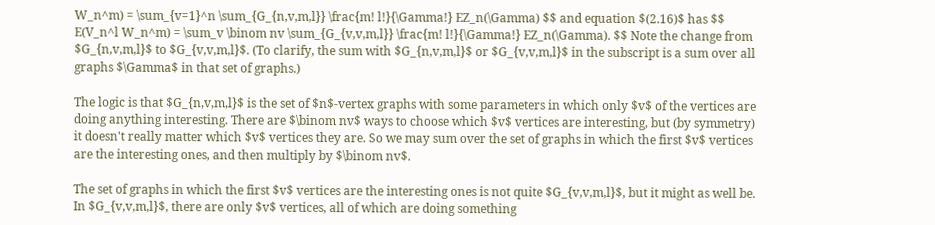W_n^m) = \sum_{v=1}^n \sum_{G_{n,v,m,l}} \frac{m! l!}{\Gamma!} EZ_n(\Gamma) $$ and equation $(2.16)$ has $$ E(V_n^l W_n^m) = \sum_v \binom nv \sum_{G_{v,v,m,l}} \frac{m! l!}{\Gamma!} EZ_n(\Gamma). $$ Note the change from $G_{n,v,m,l}$ to $G_{v,v,m,l}$. (To clarify, the sum with $G_{n,v,m,l}$ or $G_{v,v,m,l}$ in the subscript is a sum over all graphs $\Gamma$ in that set of graphs.)

The logic is that $G_{n,v,m,l}$ is the set of $n$-vertex graphs with some parameters in which only $v$ of the vertices are doing anything interesting. There are $\binom nv$ ways to choose which $v$ vertices are interesting, but (by symmetry) it doesn't really matter which $v$ vertices they are. So we may sum over the set of graphs in which the first $v$ vertices are the interesting ones, and then multiply by $\binom nv$.

The set of graphs in which the first $v$ vertices are the interesting ones is not quite $G_{v,v,m,l}$, but it might as well be. In $G_{v,v,m,l}$, there are only $v$ vertices, all of which are doing something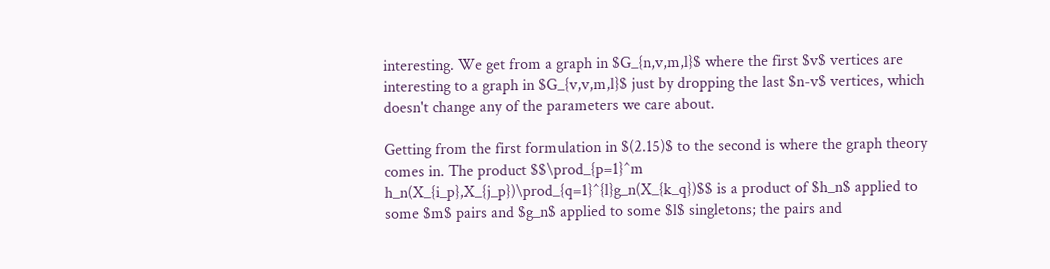interesting. We get from a graph in $G_{n,v,m,l}$ where the first $v$ vertices are interesting to a graph in $G_{v,v,m,l}$ just by dropping the last $n-v$ vertices, which doesn't change any of the parameters we care about.

Getting from the first formulation in $(2.15)$ to the second is where the graph theory comes in. The product $$\prod_{p=1}^m h_n(X_{i_p},X_{j_p})\prod_{q=1}^{l}g_n(X_{k_q})$$ is a product of $h_n$ applied to some $m$ pairs and $g_n$ applied to some $l$ singletons; the pairs and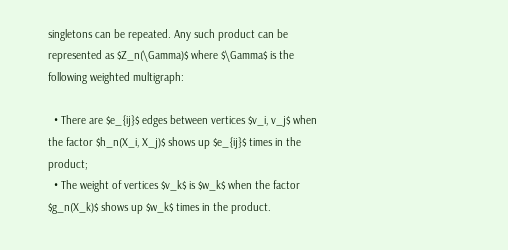singletons can be repeated. Any such product can be represented as $Z_n(\Gamma)$ where $\Gamma$ is the following weighted multigraph:

  • There are $e_{ij}$ edges between vertices $v_i, v_j$ when the factor $h_n(X_i, X_j)$ shows up $e_{ij}$ times in the product;
  • The weight of vertices $v_k$ is $w_k$ when the factor $g_n(X_k)$ shows up $w_k$ times in the product.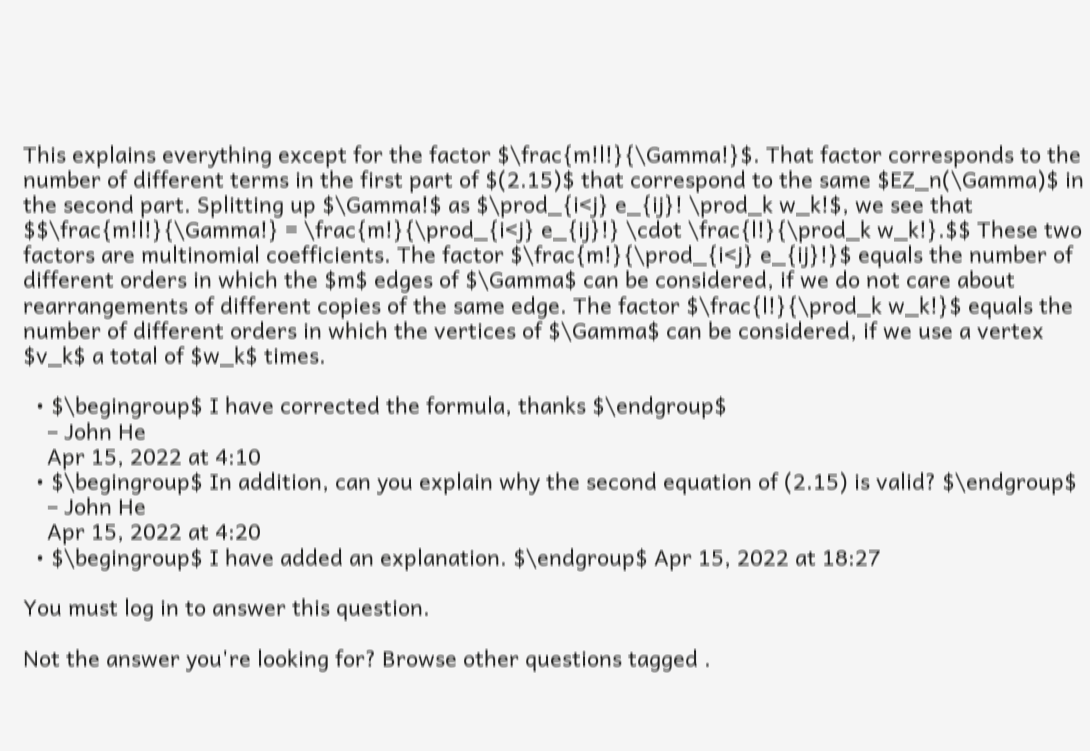This explains everything except for the factor $\frac{m!l!}{\Gamma!}$. That factor corresponds to the number of different terms in the first part of $(2.15)$ that correspond to the same $EZ_n(\Gamma)$ in the second part. Splitting up $\Gamma!$ as $\prod_{i<j} e_{ij}! \prod_k w_k!$, we see that $$\frac{m!l!}{\Gamma!} = \frac{m!}{\prod_{i<j} e_{ij}!} \cdot \frac{l!}{\prod_k w_k!}.$$ These two factors are multinomial coefficients. The factor $\frac{m!}{\prod_{i<j} e_{ij}!}$ equals the number of different orders in which the $m$ edges of $\Gamma$ can be considered, if we do not care about rearrangements of different copies of the same edge. The factor $\frac{l!}{\prod_k w_k!}$ equals the number of different orders in which the vertices of $\Gamma$ can be considered, if we use a vertex $v_k$ a total of $w_k$ times.

  • $\begingroup$ I have corrected the formula, thanks $\endgroup$
    – John He
    Apr 15, 2022 at 4:10
  • $\begingroup$ In addition, can you explain why the second equation of (2.15) is valid? $\endgroup$
    – John He
    Apr 15, 2022 at 4:20
  • $\begingroup$ I have added an explanation. $\endgroup$ Apr 15, 2022 at 18:27

You must log in to answer this question.

Not the answer you're looking for? Browse other questions tagged .